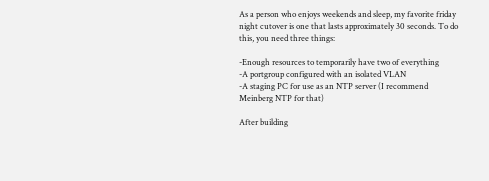As a person who enjoys weekends and sleep, my favorite friday night cutover is one that lasts approximately 30 seconds. To do this, you need three things:

-Enough resources to temporarily have two of everything
-A portgroup configured with an isolated VLAN
-A staging PC for use as an NTP server (I recommend Meinberg NTP for that)

After building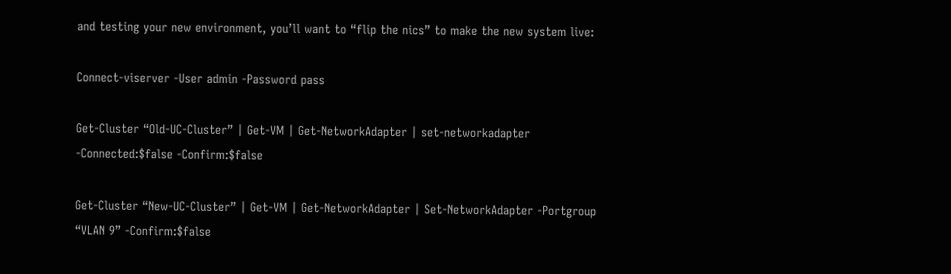and testing your new environment, you’ll want to “flip the nics” to make the new system live:

Connect-viserver -User admin -Password pass

Get-Cluster “Old-UC-Cluster” | Get-VM | Get-NetworkAdapter | set-networkadapter -Connected:$false -Confirm:$false

Get-Cluster “New-UC-Cluster” | Get-VM | Get-NetworkAdapter | Set-NetworkAdapter -Portgroup “VLAN 9” -Confirm:$false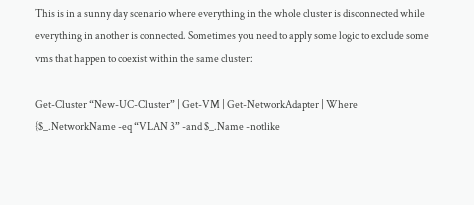This is in a sunny day scenario where everything in the whole cluster is disconnected while everything in another is connected. Sometimes you need to apply some logic to exclude some vms that happen to coexist within the same cluster:

Get-Cluster “New-UC-Cluster” | Get-VM | Get-NetworkAdapter | Where {$_.NetworkName -eq “VLAN 3” -and $_.Name -notlike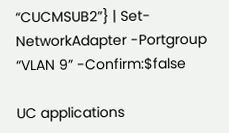“CUCMSUB2”} | Set-NetworkAdapter -Portgroup “VLAN 9” -Confirm:$false

UC applications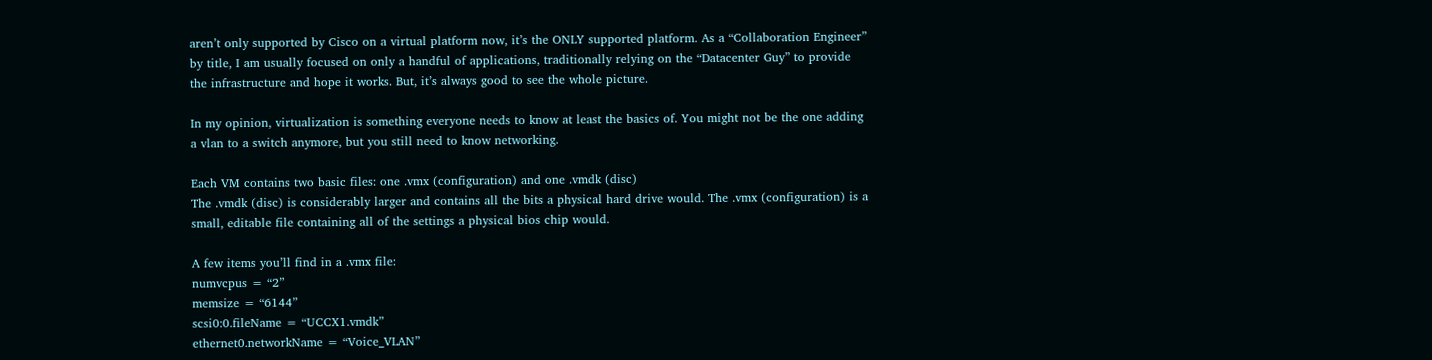aren’t only supported by Cisco on a virtual platform now, it’s the ONLY supported platform. As a “Collaboration Engineer” by title, I am usually focused on only a handful of applications, traditionally relying on the “Datacenter Guy” to provide the infrastructure and hope it works. But, it’s always good to see the whole picture.

In my opinion, virtualization is something everyone needs to know at least the basics of. You might not be the one adding a vlan to a switch anymore, but you still need to know networking.

Each VM contains two basic files: one .vmx (configuration) and one .vmdk (disc)
The .vmdk (disc) is considerably larger and contains all the bits a physical hard drive would. The .vmx (configuration) is a small, editable file containing all of the settings a physical bios chip would.

A few items you’ll find in a .vmx file:
numvcpus = “2”
memsize = “6144”
scsi0:0.fileName = “UCCX1.vmdk”
ethernet0.networkName = “Voice_VLAN”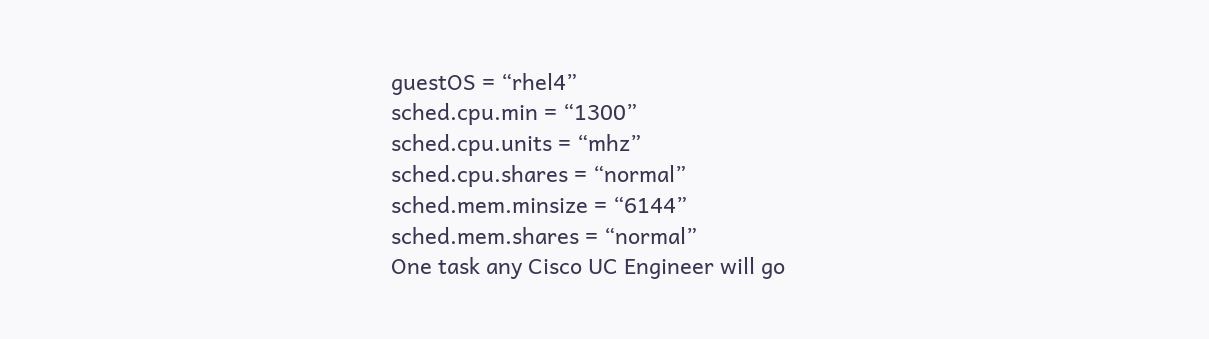guestOS = “rhel4”
sched.cpu.min = “1300”
sched.cpu.units = “mhz”
sched.cpu.shares = “normal”
sched.mem.minsize = “6144”
sched.mem.shares = “normal”
One task any Cisco UC Engineer will go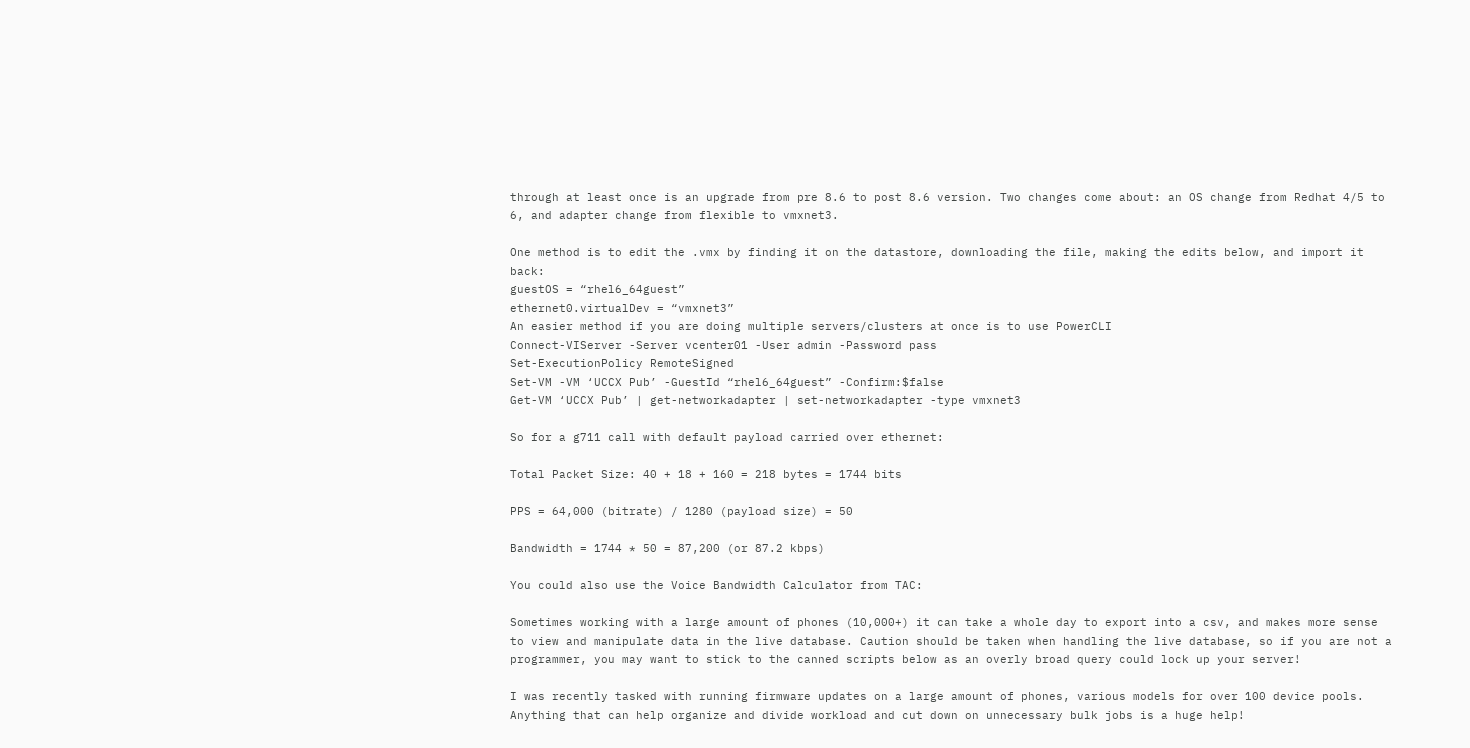through at least once is an upgrade from pre 8.6 to post 8.6 version. Two changes come about: an OS change from Redhat 4/5 to 6, and adapter change from flexible to vmxnet3.

One method is to edit the .vmx by finding it on the datastore, downloading the file, making the edits below, and import it back:
guestOS = “rhel6_64guest”
ethernet0.virtualDev = “vmxnet3”
An easier method if you are doing multiple servers/clusters at once is to use PowerCLI
Connect-VIServer -Server vcenter01 -User admin -Password pass
Set-ExecutionPolicy RemoteSigned
Set-VM -VM ‘UCCX Pub’ -GuestId “rhel6_64guest” -Confirm:$false
Get-VM ‘UCCX Pub’ | get-networkadapter | set-networkadapter -type vmxnet3

So for a g711 call with default payload carried over ethernet:

Total Packet Size: 40 + 18 + 160 = 218 bytes = 1744 bits

PPS = 64,000 (bitrate) / 1280 (payload size) = 50

Bandwidth = 1744 * 50 = 87,200 (or 87.2 kbps)

You could also use the Voice Bandwidth Calculator from TAC:

Sometimes working with a large amount of phones (10,000+) it can take a whole day to export into a csv, and makes more sense to view and manipulate data in the live database. Caution should be taken when handling the live database, so if you are not a programmer, you may want to stick to the canned scripts below as an overly broad query could lock up your server!

I was recently tasked with running firmware updates on a large amount of phones, various models for over 100 device pools. Anything that can help organize and divide workload and cut down on unnecessary bulk jobs is a huge help!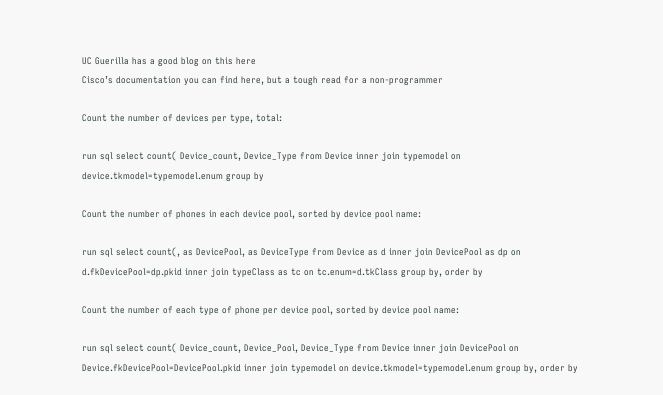UC Guerilla has a good blog on this here
Cisco’s documentation you can find here, but a tough read for a non-programmer

Count the number of devices per type, total:

run sql select count( Device_count, Device_Type from Device inner join typemodel on device.tkmodel=typemodel.enum group by

Count the number of phones in each device pool, sorted by device pool name:

run sql select count(, as DevicePool, as DeviceType from Device as d inner join DevicePool as dp on d.fkDevicePool=dp.pkid inner join typeClass as tc on tc.enum=d.tkClass group by, order by

Count the number of each type of phone per device pool, sorted by device pool name:

run sql select count( Device_count, Device_Pool, Device_Type from Device inner join DevicePool on Device.fkDevicePool=DevicePool.pkid inner join typemodel on device.tkmodel=typemodel.enum group by, order by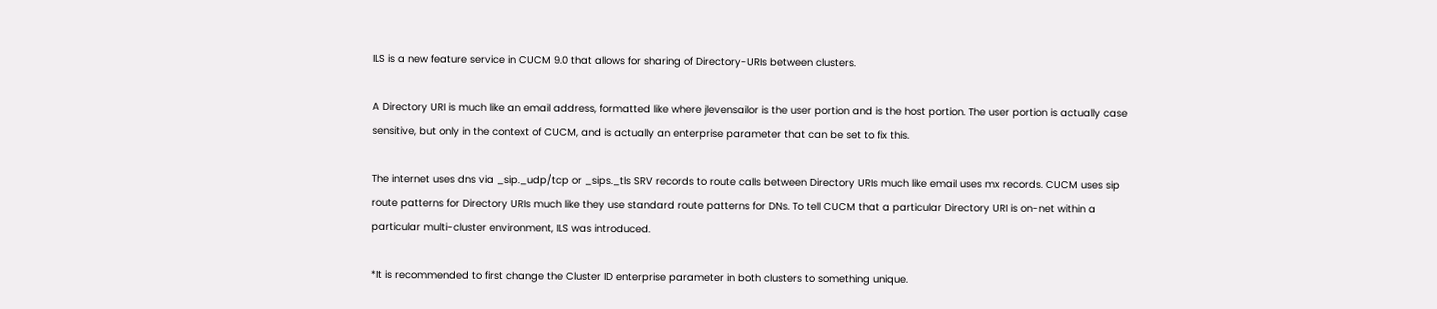ILS is a new feature service in CUCM 9.0 that allows for sharing of Directory-URIs between clusters.

A Directory URI is much like an email address, formatted like where jlevensailor is the user portion and is the host portion. The user portion is actually case sensitive, but only in the context of CUCM, and is actually an enterprise parameter that can be set to fix this.

The internet uses dns via _sip._udp/tcp or _sips._tls SRV records to route calls between Directory URIs much like email uses mx records. CUCM uses sip route patterns for Directory URIs much like they use standard route patterns for DNs. To tell CUCM that a particular Directory URI is on-net within a particular multi-cluster environment, ILS was introduced.

*It is recommended to first change the Cluster ID enterprise parameter in both clusters to something unique.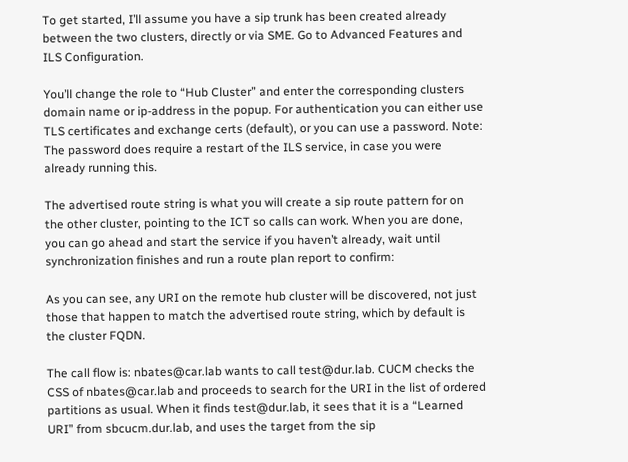To get started, I’ll assume you have a sip trunk has been created already between the two clusters, directly or via SME. Go to Advanced Features and ILS Configuration.

You’ll change the role to “Hub Cluster” and enter the corresponding clusters domain name or ip-address in the popup. For authentication you can either use TLS certificates and exchange certs (default), or you can use a password. Note: The password does require a restart of the ILS service, in case you were already running this.

The advertised route string is what you will create a sip route pattern for on the other cluster, pointing to the ICT so calls can work. When you are done, you can go ahead and start the service if you haven’t already, wait until synchronization finishes and run a route plan report to confirm:

As you can see, any URI on the remote hub cluster will be discovered, not just those that happen to match the advertised route string, which by default is the cluster FQDN.

The call flow is: nbates@car.lab wants to call test@dur.lab. CUCM checks the CSS of nbates@car.lab and proceeds to search for the URI in the list of ordered partitions as usual. When it finds test@dur.lab, it sees that it is a “Learned URI” from sbcucm.dur.lab, and uses the target from the sip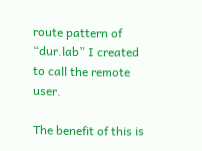route pattern of “dur.lab” I created to call the remote user.

The benefit of this is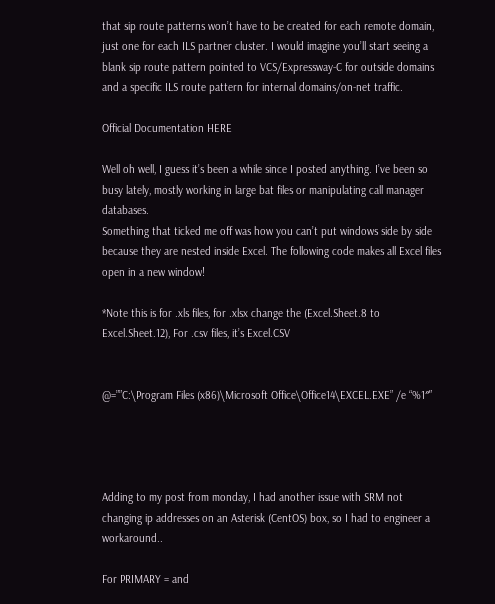that sip route patterns won’t have to be created for each remote domain, just one for each ILS partner cluster. I would imagine you’ll start seeing a blank sip route pattern pointed to VCS/Expressway-C for outside domains and a specific ILS route pattern for internal domains/on-net traffic.

Official Documentation HERE

Well oh well, I guess it’s been a while since I posted anything. I’ve been so busy lately, mostly working in large bat files or manipulating call manager databases.
Something that ticked me off was how you can’t put windows side by side because they are nested inside Excel. The following code makes all Excel files open in a new window!

*Note this is for .xls files, for .xlsx change the (Excel.Sheet.8 to Excel.Sheet.12), For .csv files, it’s Excel.CSV


@=””C:\Program Files (x86)\Microsoft Office\Office14\EXCEL.EXE” /e “%1″”




Adding to my post from monday, I had another issue with SRM not changing ip addresses on an Asterisk (CentOS) box, so I had to engineer a workaround..

For PRIMARY = and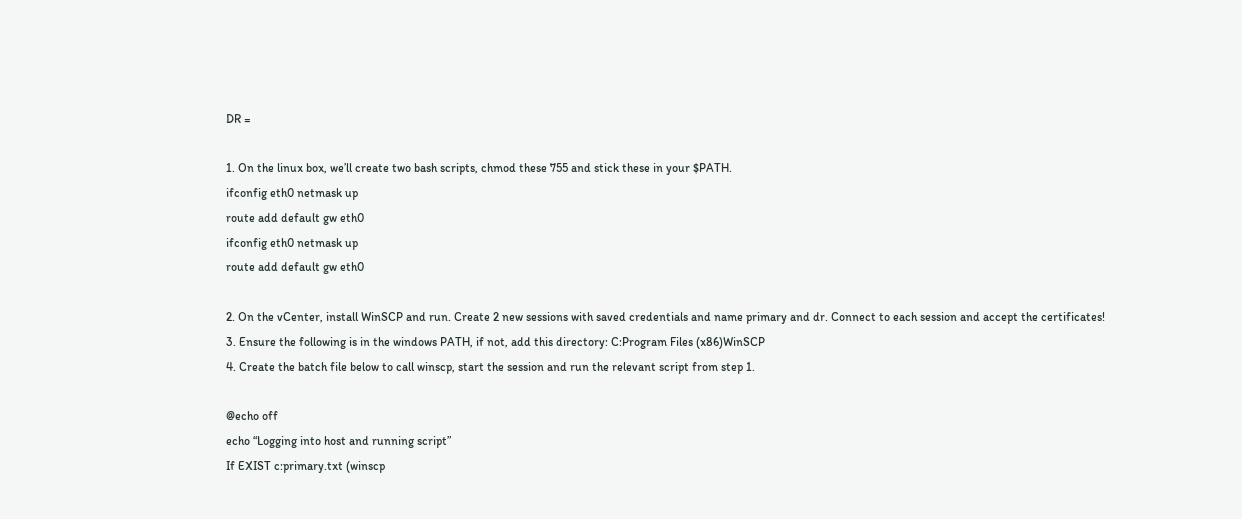DR =

1. On the linux box, we’ll create two bash scripts, chmod these 755 and stick these in your $PATH.
ifconfig eth0 netmask up
route add default gw eth0
ifconfig eth0 netmask up
route add default gw eth0

2. On the vCenter, install WinSCP and run. Create 2 new sessions with saved credentials and name primary and dr. Connect to each session and accept the certificates!
3. Ensure the following is in the windows PATH, if not, add this directory: C:Program Files (x86)WinSCP
4. Create the batch file below to call winscp, start the session and run the relevant script from step 1.

@echo off
echo “Logging into host and running script”
If EXIST c:primary.txt (winscp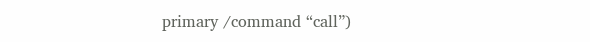primary /command “call”)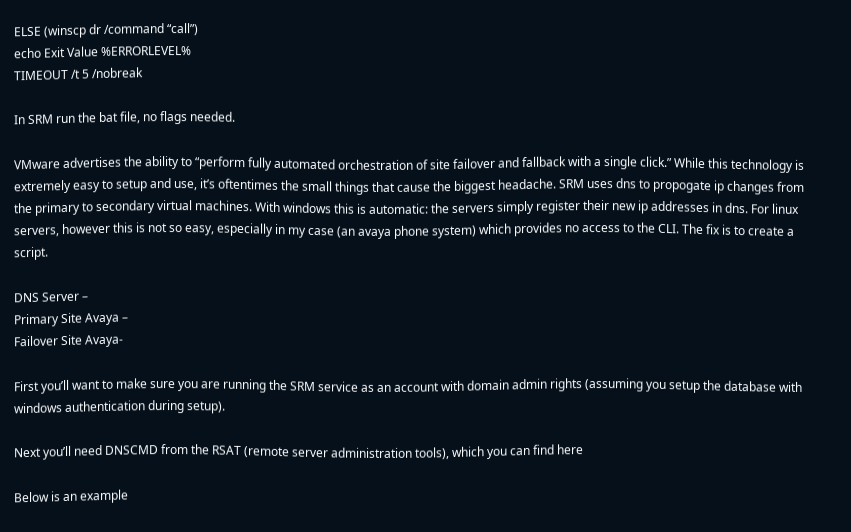ELSE (winscp dr /command “call”)
echo Exit Value %ERRORLEVEL%
TIMEOUT /t 5 /nobreak

In SRM run the bat file, no flags needed.

VMware advertises the ability to “perform fully automated orchestration of site failover and fallback with a single click.” While this technology is extremely easy to setup and use, it’s oftentimes the small things that cause the biggest headache. SRM uses dns to propogate ip changes from the primary to secondary virtual machines. With windows this is automatic: the servers simply register their new ip addresses in dns. For linux servers, however this is not so easy, especially in my case (an avaya phone system) which provides no access to the CLI. The fix is to create a script.

DNS Server –
Primary Site Avaya –
Failover Site Avaya-

First you’ll want to make sure you are running the SRM service as an account with domain admin rights (assuming you setup the database with windows authentication during setup).

Next you’ll need DNSCMD from the RSAT (remote server administration tools), which you can find here

Below is an example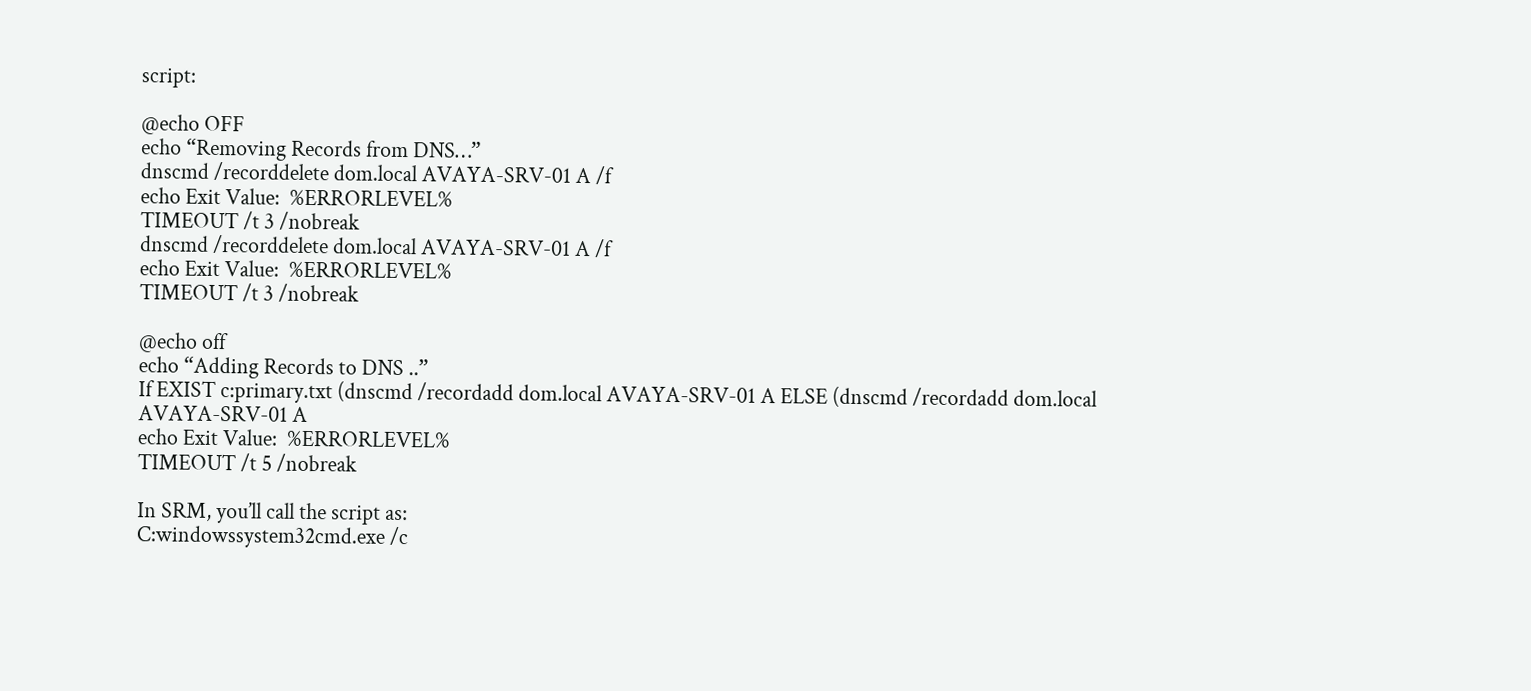script:

@echo OFF
echo “Removing Records from DNS…”
dnscmd /recorddelete dom.local AVAYA-SRV-01 A /f
echo Exit Value:  %ERRORLEVEL%
TIMEOUT /t 3 /nobreak
dnscmd /recorddelete dom.local AVAYA-SRV-01 A /f
echo Exit Value:  %ERRORLEVEL%
TIMEOUT /t 3 /nobreak

@echo off
echo “Adding Records to DNS ..”
If EXIST c:primary.txt (dnscmd /recordadd dom.local AVAYA-SRV-01 A ELSE (dnscmd /recordadd dom.local AVAYA-SRV-01 A
echo Exit Value:  %ERRORLEVEL%
TIMEOUT /t 5 /nobreak

In SRM, you’ll call the script as:
C:windowssystem32cmd.exe /c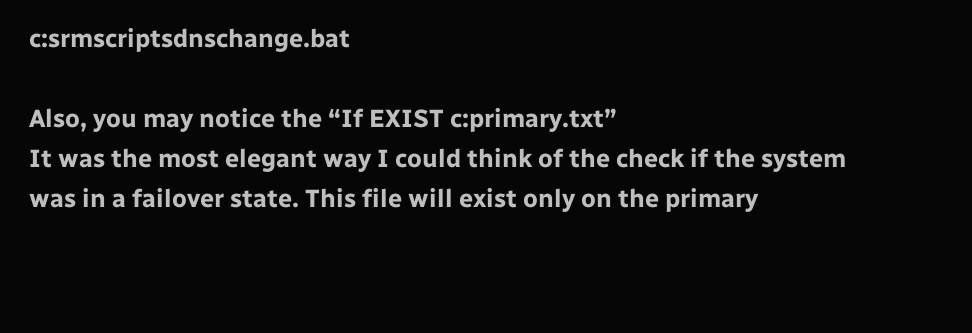c:srmscriptsdnschange.bat

Also, you may notice the “If EXIST c:primary.txt”
It was the most elegant way I could think of the check if the system was in a failover state. This file will exist only on the primary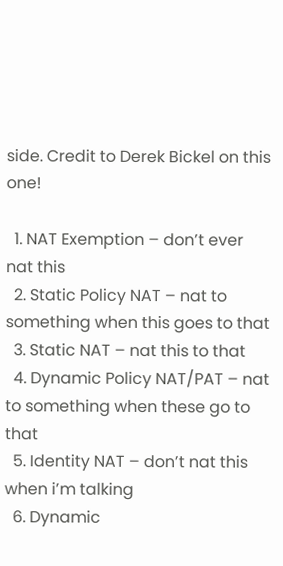side. Credit to Derek Bickel on this one!

  1. NAT Exemption – don’t ever nat this
  2. Static Policy NAT – nat to something when this goes to that
  3. Static NAT – nat this to that
  4. Dynamic Policy NAT/PAT – nat to something when these go to that
  5. Identity NAT – don’t nat this when i’m talking
  6. Dynamic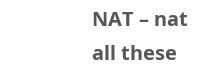NAT – nat all these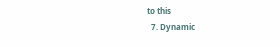to this
  7. Dynamic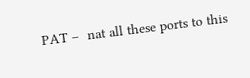PAT –  nat all these ports to this